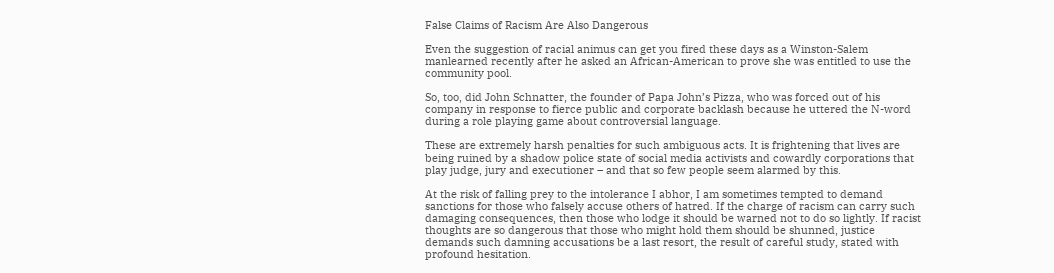False Claims of Racism Are Also Dangerous

Even the suggestion of racial animus can get you fired these days as a Winston-Salem manlearned recently after he asked an African-American to prove she was entitled to use the community pool.

So, too, did John Schnatter, the founder of Papa John’s Pizza, who was forced out of his company in response to fierce public and corporate backlash because he uttered the N-word during a role playing game about controversial language.

These are extremely harsh penalties for such ambiguous acts. It is frightening that lives are being ruined by a shadow police state of social media activists and cowardly corporations that play judge, jury and executioner – and that so few people seem alarmed by this.

At the risk of falling prey to the intolerance I abhor, I am sometimes tempted to demand sanctions for those who falsely accuse others of hatred. If the charge of racism can carry such damaging consequences, then those who lodge it should be warned not to do so lightly. If racist thoughts are so dangerous that those who might hold them should be shunned, justice demands such damning accusations be a last resort, the result of careful study, stated with profound hesitation.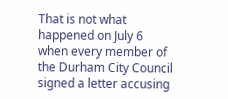That is not what happened on July 6 when every member of the Durham City Council signed a letter accusing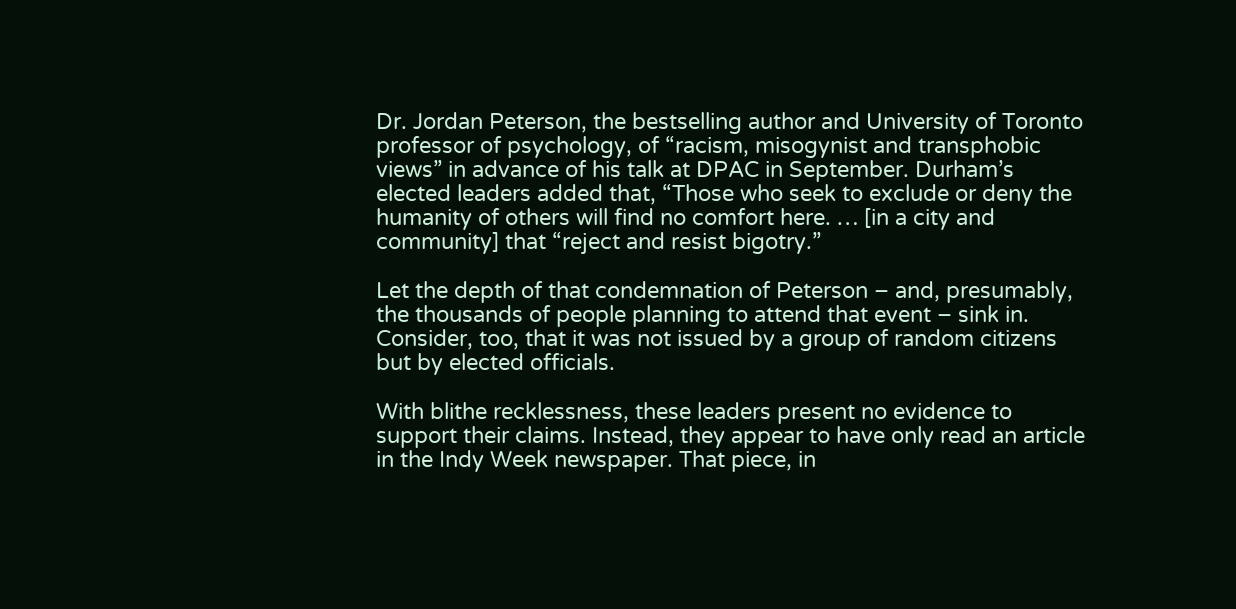Dr. Jordan Peterson, the bestselling author and University of Toronto professor of psychology, of “racism, misogynist and transphobic views” in advance of his talk at DPAC in September. Durham’s elected leaders added that, “Those who seek to exclude or deny the humanity of others will find no comfort here. … [in a city and community] that “reject and resist bigotry.”

Let the depth of that condemnation of Peterson – and, presumably, the thousands of people planning to attend that event – sink in. Consider, too, that it was not issued by a group of random citizens but by elected officials.

With blithe recklessness, these leaders present no evidence to support their claims. Instead, they appear to have only read an article in the Indy Week newspaper. That piece, in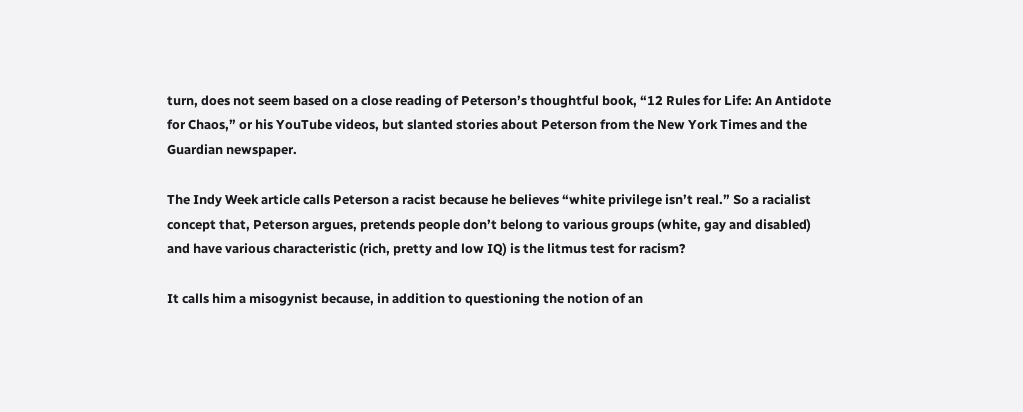turn, does not seem based on a close reading of Peterson’s thoughtful book, “12 Rules for Life: An Antidote for Chaos,” or his YouTube videos, but slanted stories about Peterson from the New York Times and the Guardian newspaper.

The Indy Week article calls Peterson a racist because he believes “white privilege isn’t real.” So a racialist concept that, Peterson argues, pretends people don’t belong to various groups (white, gay and disabled) and have various characteristic (rich, pretty and low IQ) is the litmus test for racism?

It calls him a misogynist because, in addition to questioning the notion of an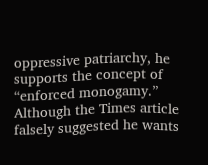oppressive patriarchy, he supports the concept of “enforced monogamy.” Although the Times article falsely suggested he wants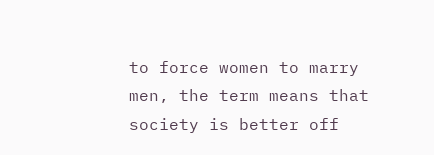to force women to marry men, the term means that society is better off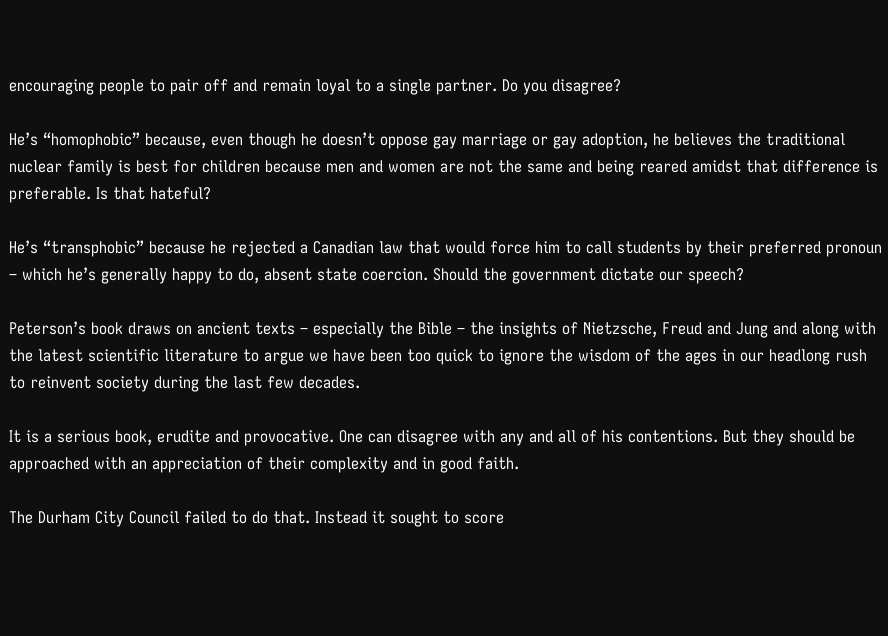encouraging people to pair off and remain loyal to a single partner. Do you disagree?

He’s “homophobic” because, even though he doesn’t oppose gay marriage or gay adoption, he believes the traditional nuclear family is best for children because men and women are not the same and being reared amidst that difference is preferable. Is that hateful?

He’s “transphobic” because he rejected a Canadian law that would force him to call students by their preferred pronoun – which he’s generally happy to do, absent state coercion. Should the government dictate our speech?

Peterson’s book draws on ancient texts – especially the Bible – the insights of Nietzsche, Freud and Jung and along with the latest scientific literature to argue we have been too quick to ignore the wisdom of the ages in our headlong rush to reinvent society during the last few decades.

It is a serious book, erudite and provocative. One can disagree with any and all of his contentions. But they should be approached with an appreciation of their complexity and in good faith.

The Durham City Council failed to do that. Instead it sought to score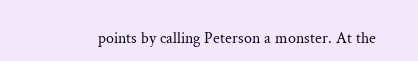points by calling Peterson a monster. At the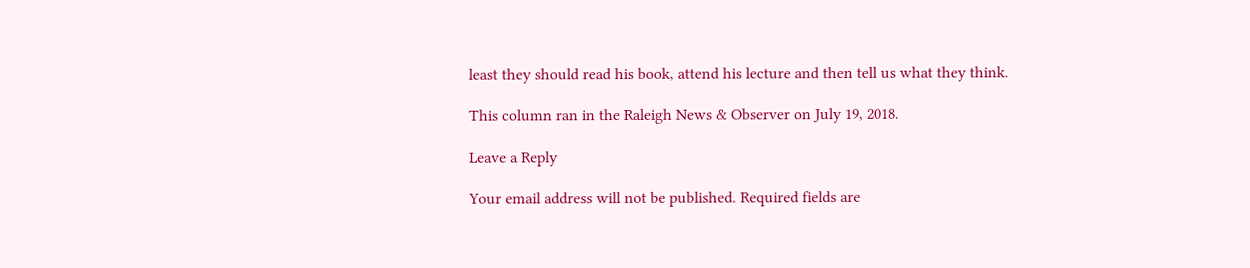least they should read his book, attend his lecture and then tell us what they think.

This column ran in the Raleigh News & Observer on July 19, 2018.

Leave a Reply

Your email address will not be published. Required fields are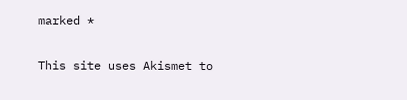marked *

This site uses Akismet to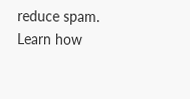reduce spam. Learn how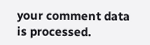your comment data is processed.